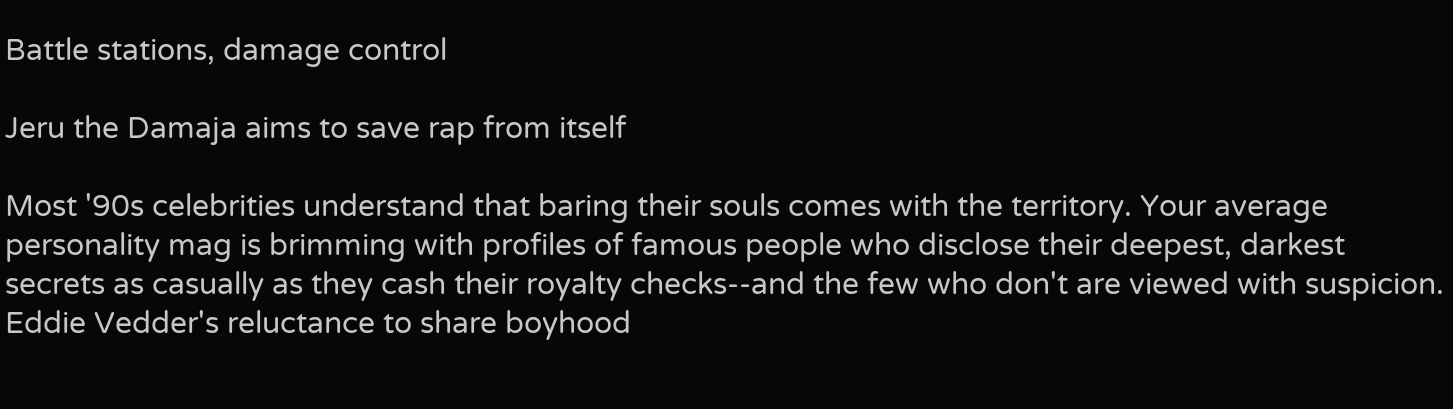Battle stations, damage control

Jeru the Damaja aims to save rap from itself

Most '90s celebrities understand that baring their souls comes with the territory. Your average personality mag is brimming with profiles of famous people who disclose their deepest, darkest secrets as casually as they cash their royalty checks--and the few who don't are viewed with suspicion. Eddie Vedder's reluctance to share boyhood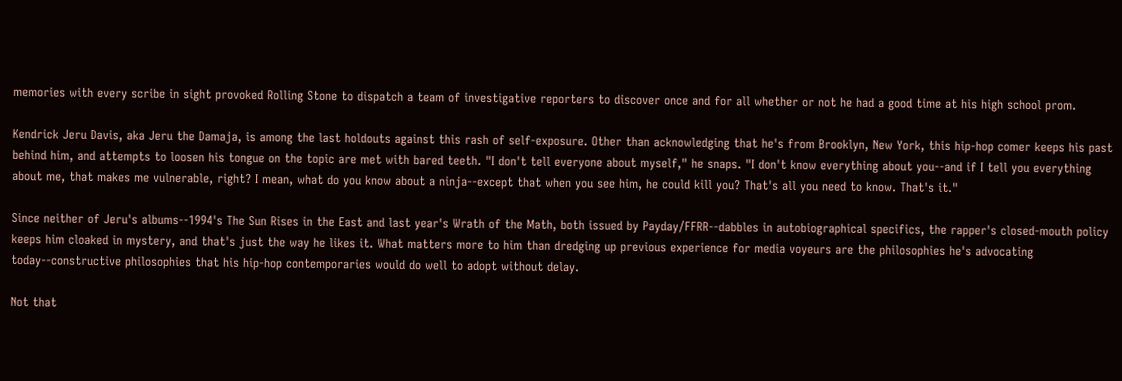memories with every scribe in sight provoked Rolling Stone to dispatch a team of investigative reporters to discover once and for all whether or not he had a good time at his high school prom.

Kendrick Jeru Davis, aka Jeru the Damaja, is among the last holdouts against this rash of self-exposure. Other than acknowledging that he's from Brooklyn, New York, this hip-hop comer keeps his past behind him, and attempts to loosen his tongue on the topic are met with bared teeth. "I don't tell everyone about myself," he snaps. "I don't know everything about you--and if I tell you everything about me, that makes me vulnerable, right? I mean, what do you know about a ninja--except that when you see him, he could kill you? That's all you need to know. That's it."

Since neither of Jeru's albums--1994's The Sun Rises in the East and last year's Wrath of the Math, both issued by Payday/FFRR--dabbles in autobiographical specifics, the rapper's closed-mouth policy keeps him cloaked in mystery, and that's just the way he likes it. What matters more to him than dredging up previous experience for media voyeurs are the philosophies he's advocating today--constructive philosophies that his hip-hop contemporaries would do well to adopt without delay.

Not that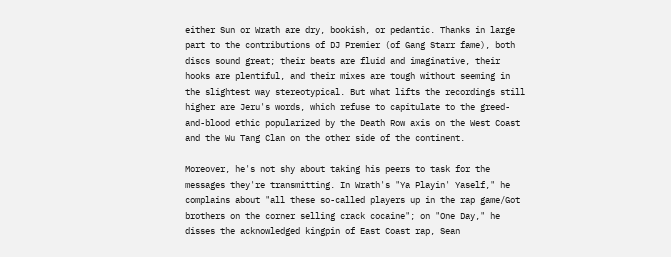either Sun or Wrath are dry, bookish, or pedantic. Thanks in large part to the contributions of DJ Premier (of Gang Starr fame), both discs sound great; their beats are fluid and imaginative, their hooks are plentiful, and their mixes are tough without seeming in the slightest way stereotypical. But what lifts the recordings still higher are Jeru's words, which refuse to capitulate to the greed-and-blood ethic popularized by the Death Row axis on the West Coast and the Wu Tang Clan on the other side of the continent.

Moreover, he's not shy about taking his peers to task for the messages they're transmitting. In Wrath's "Ya Playin' Yaself," he complains about "all these so-called players up in the rap game/Got brothers on the corner selling crack cocaine"; on "One Day," he disses the acknowledged kingpin of East Coast rap, Sean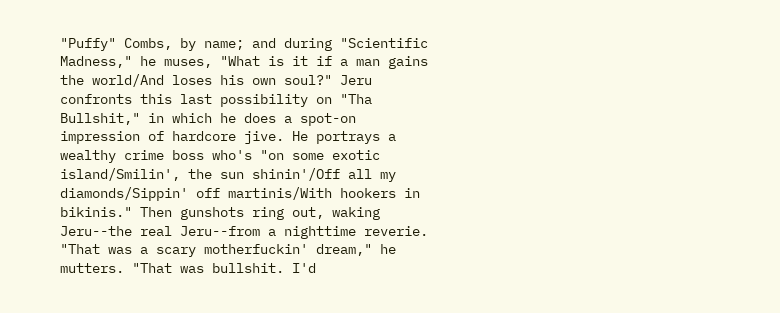"Puffy" Combs, by name; and during "Scientific Madness," he muses, "What is it if a man gains the world/And loses his own soul?" Jeru confronts this last possibility on "Tha Bullshit," in which he does a spot-on impression of hardcore jive. He portrays a wealthy crime boss who's "on some exotic island/Smilin', the sun shinin'/Off all my diamonds/Sippin' off martinis/With hookers in bikinis." Then gunshots ring out, waking Jeru--the real Jeru--from a nighttime reverie. "That was a scary motherfuckin' dream," he mutters. "That was bullshit. I'd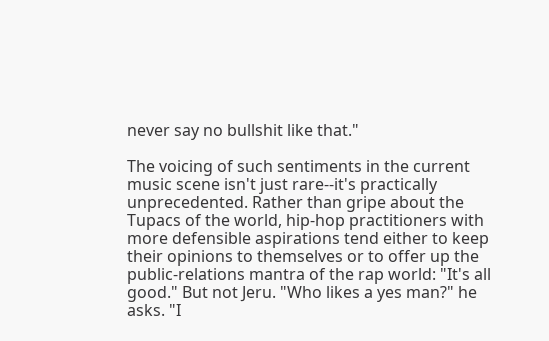never say no bullshit like that."

The voicing of such sentiments in the current music scene isn't just rare--it's practically unprecedented. Rather than gripe about the Tupacs of the world, hip-hop practitioners with more defensible aspirations tend either to keep their opinions to themselves or to offer up the public-relations mantra of the rap world: "It's all good." But not Jeru. "Who likes a yes man?" he asks. "I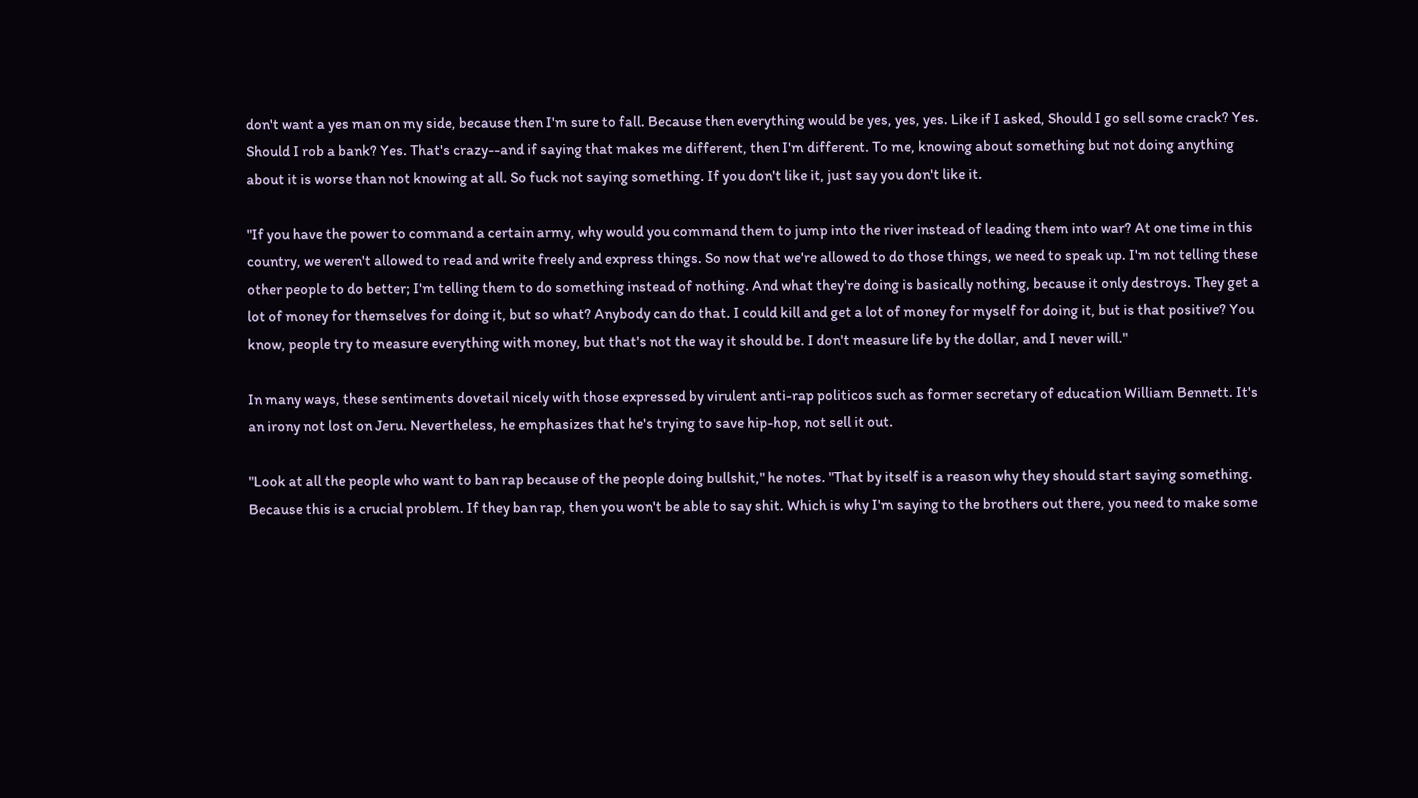don't want a yes man on my side, because then I'm sure to fall. Because then everything would be yes, yes, yes. Like if I asked, Should I go sell some crack? Yes. Should I rob a bank? Yes. That's crazy--and if saying that makes me different, then I'm different. To me, knowing about something but not doing anything about it is worse than not knowing at all. So fuck not saying something. If you don't like it, just say you don't like it.

"If you have the power to command a certain army, why would you command them to jump into the river instead of leading them into war? At one time in this country, we weren't allowed to read and write freely and express things. So now that we're allowed to do those things, we need to speak up. I'm not telling these other people to do better; I'm telling them to do something instead of nothing. And what they're doing is basically nothing, because it only destroys. They get a lot of money for themselves for doing it, but so what? Anybody can do that. I could kill and get a lot of money for myself for doing it, but is that positive? You know, people try to measure everything with money, but that's not the way it should be. I don't measure life by the dollar, and I never will."

In many ways, these sentiments dovetail nicely with those expressed by virulent anti-rap politicos such as former secretary of education William Bennett. It's an irony not lost on Jeru. Nevertheless, he emphasizes that he's trying to save hip-hop, not sell it out.

"Look at all the people who want to ban rap because of the people doing bullshit," he notes. "That by itself is a reason why they should start saying something. Because this is a crucial problem. If they ban rap, then you won't be able to say shit. Which is why I'm saying to the brothers out there, you need to make some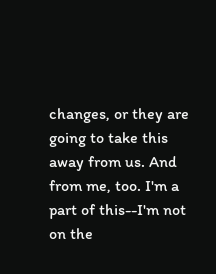changes, or they are going to take this away from us. And from me, too. I'm a part of this--I'm not on the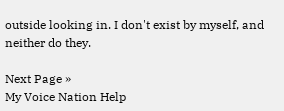outside looking in. I don't exist by myself, and neither do they.

Next Page »
My Voice Nation Help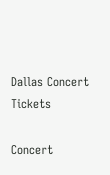Dallas Concert Tickets

Concert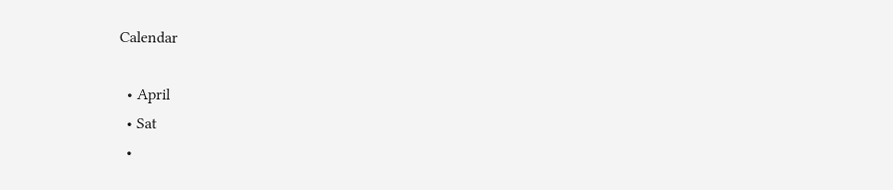Calendar

  • April
  • Sat
  •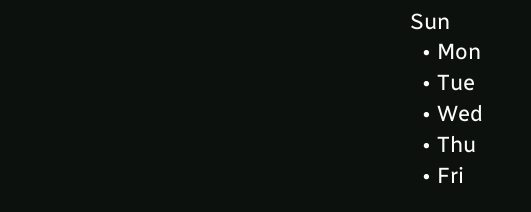Sun
  • Mon
  • Tue
  • Wed
  • Thu
  • Fri